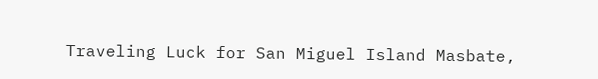Traveling Luck for San Miguel Island Masbate,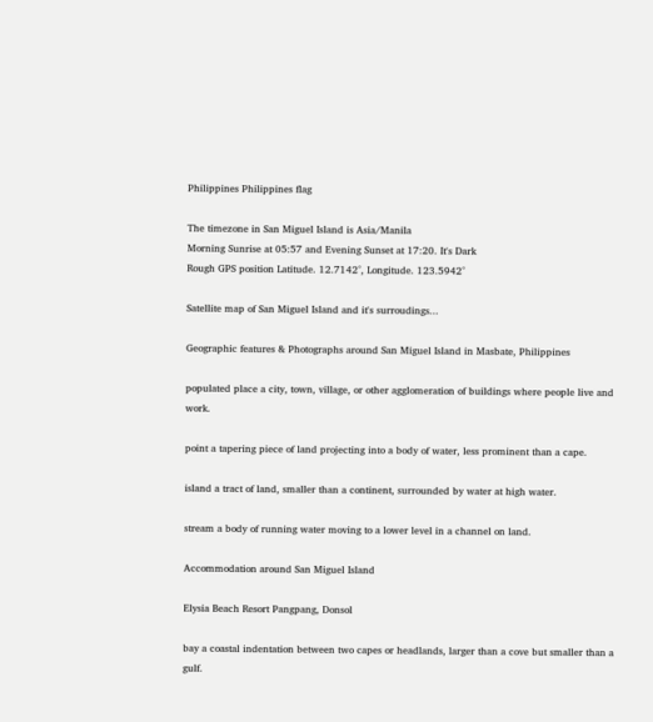Philippines Philippines flag

The timezone in San Miguel Island is Asia/Manila
Morning Sunrise at 05:57 and Evening Sunset at 17:20. It's Dark
Rough GPS position Latitude. 12.7142°, Longitude. 123.5942°

Satellite map of San Miguel Island and it's surroudings...

Geographic features & Photographs around San Miguel Island in Masbate, Philippines

populated place a city, town, village, or other agglomeration of buildings where people live and work.

point a tapering piece of land projecting into a body of water, less prominent than a cape.

island a tract of land, smaller than a continent, surrounded by water at high water.

stream a body of running water moving to a lower level in a channel on land.

Accommodation around San Miguel Island

Elysia Beach Resort Pangpang, Donsol

bay a coastal indentation between two capes or headlands, larger than a cove but smaller than a gulf.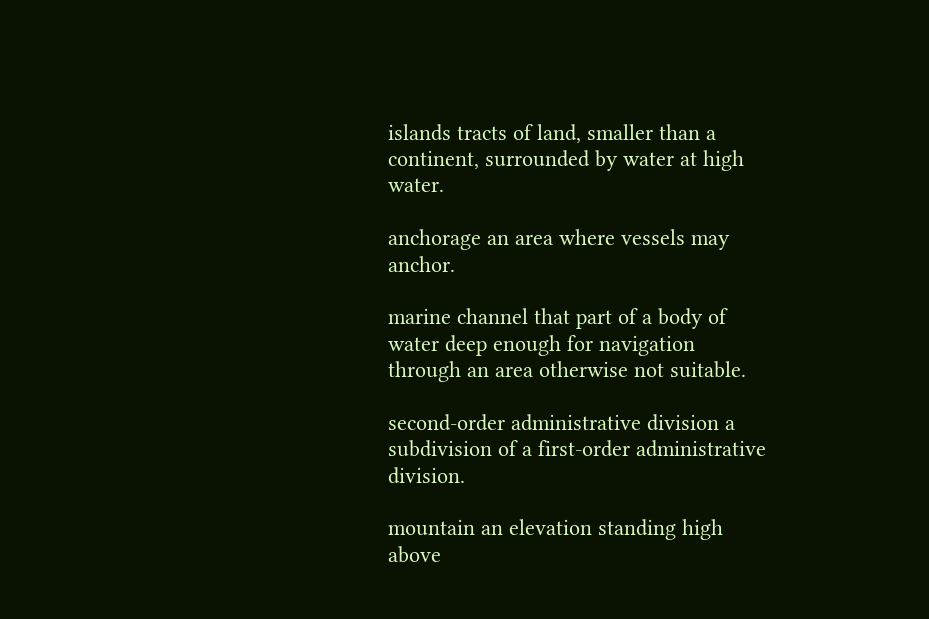islands tracts of land, smaller than a continent, surrounded by water at high water.

anchorage an area where vessels may anchor.

marine channel that part of a body of water deep enough for navigation through an area otherwise not suitable.

second-order administrative division a subdivision of a first-order administrative division.

mountain an elevation standing high above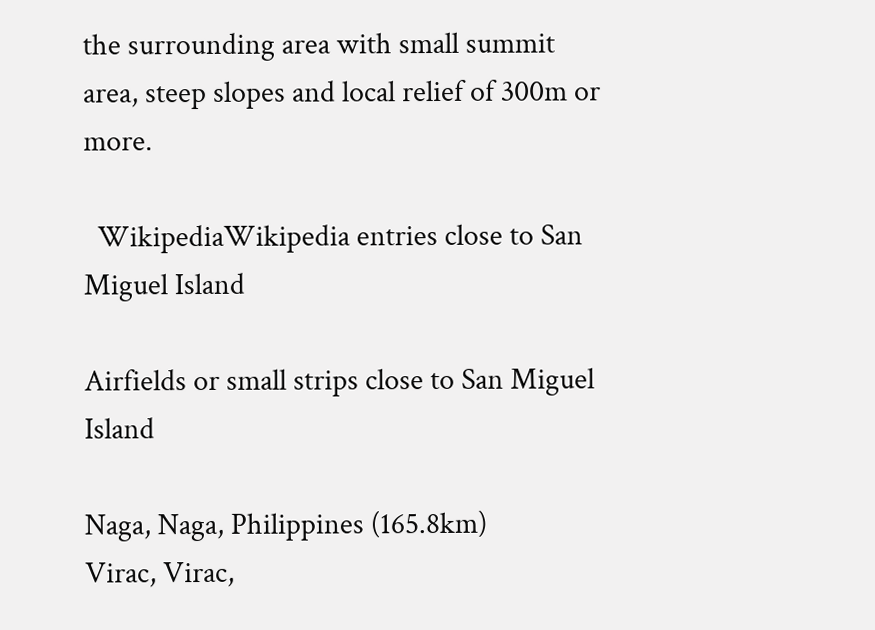the surrounding area with small summit area, steep slopes and local relief of 300m or more.

  WikipediaWikipedia entries close to San Miguel Island

Airfields or small strips close to San Miguel Island

Naga, Naga, Philippines (165.8km)
Virac, Virac,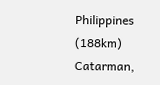Philippines (188km)
Catarman,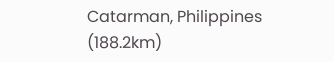Catarman, Philippines (188.2km)